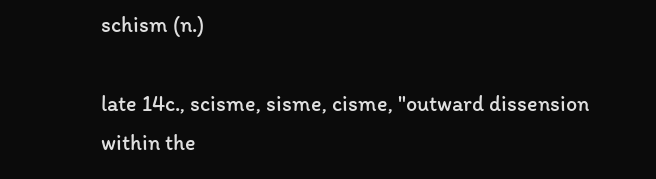schism (n.)

late 14c., scisme, sisme, cisme, "outward dissension within the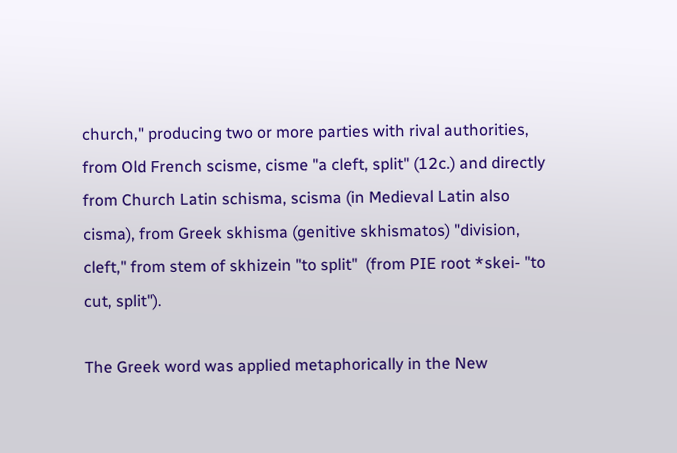church," producing two or more parties with rival authorities, from Old French scisme, cisme "a cleft, split" (12c.) and directly from Church Latin schisma, scisma (in Medieval Latin also cisma), from Greek skhisma (genitive skhismatos) "division, cleft," from stem of skhizein "to split"  (from PIE root *skei- "to cut, split").

The Greek word was applied metaphorically in the New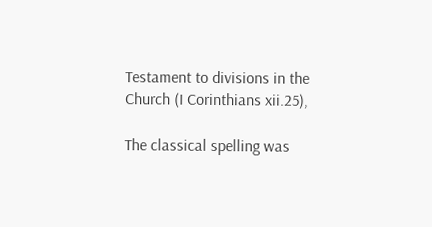Testament to divisions in the Church (I Corinthians xii.25),

The classical spelling was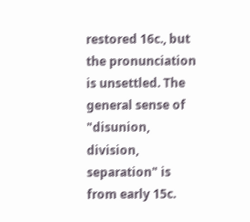restored 16c., but the pronunciation is unsettled. The general sense of "disunion, division, separation" is from early 15c.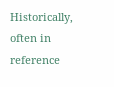Historically, often in reference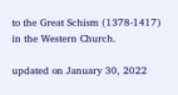to the Great Schism (1378-1417) in the Western Church.

updated on January 30, 2022